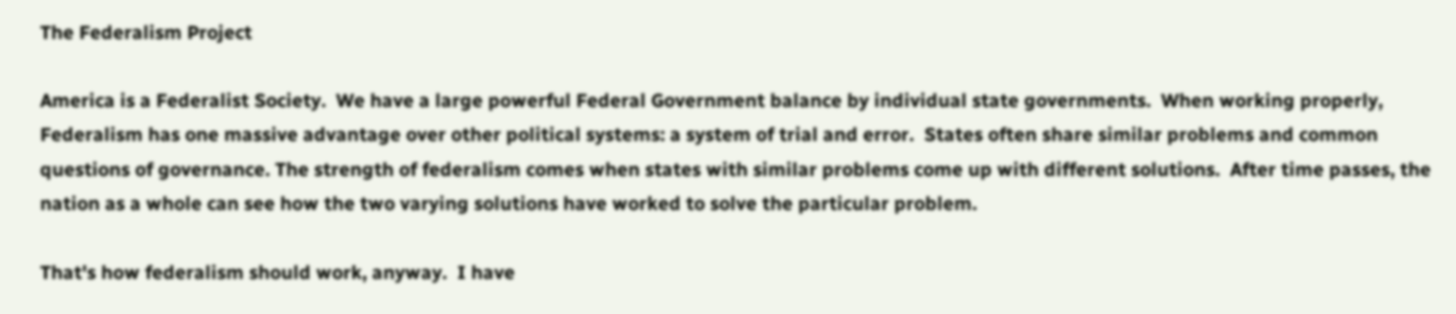The Federalism Project

America is a Federalist Society.  We have a large powerful Federal Government balance by individual state governments.  When working properly, Federalism has one massive advantage over other political systems: a system of trial and error.  States often share similar problems and common questions of governance. The strength of federalism comes when states with similar problems come up with different solutions.  After time passes, the nation as a whole can see how the two varying solutions have worked to solve the particular problem.

That's how federalism should work, anyway.  I have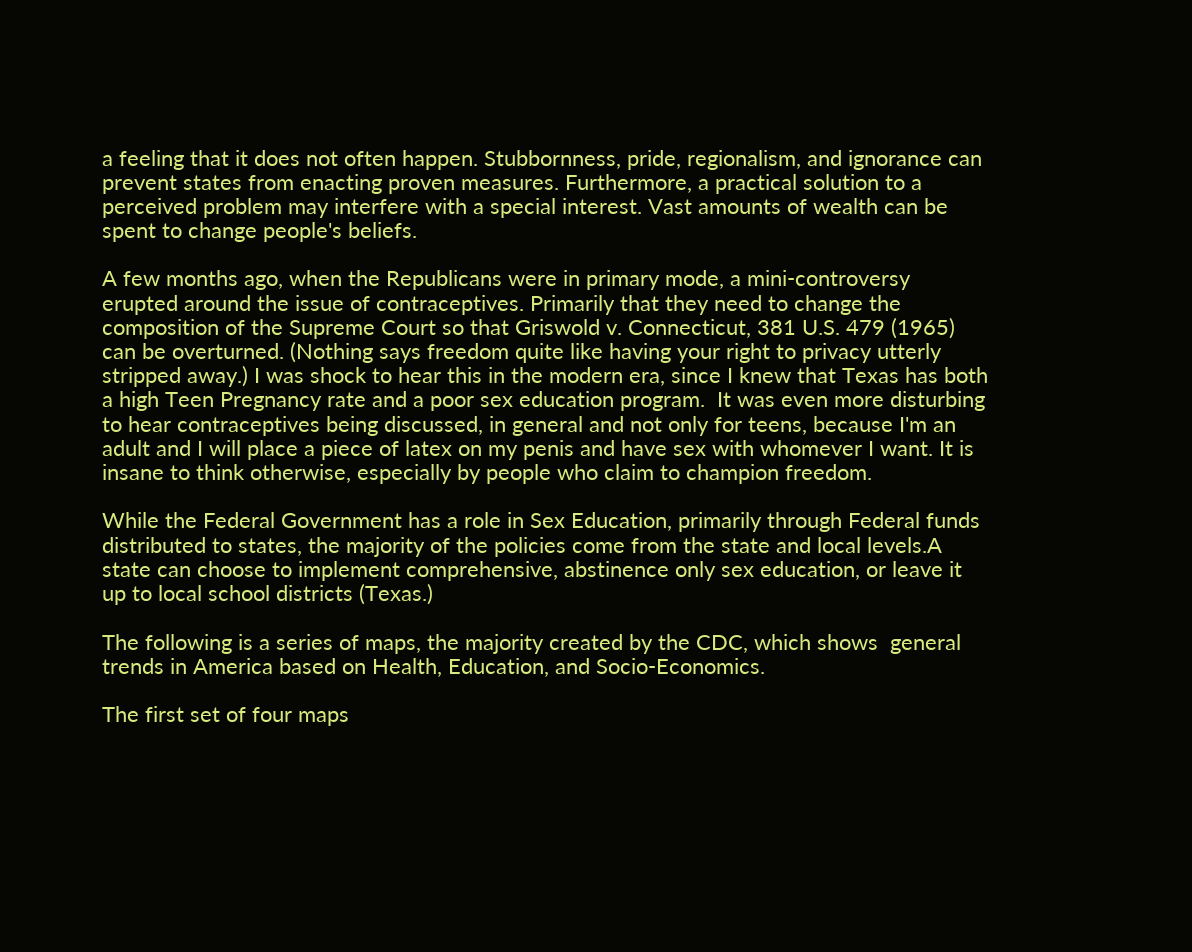a feeling that it does not often happen. Stubbornness, pride, regionalism, and ignorance can prevent states from enacting proven measures. Furthermore, a practical solution to a perceived problem may interfere with a special interest. Vast amounts of wealth can be spent to change people's beliefs.

A few months ago, when the Republicans were in primary mode, a mini-controversy erupted around the issue of contraceptives. Primarily that they need to change the composition of the Supreme Court so that Griswold v. Connecticut, 381 U.S. 479 (1965) can be overturned. (Nothing says freedom quite like having your right to privacy utterly stripped away.) I was shock to hear this in the modern era, since I knew that Texas has both a high Teen Pregnancy rate and a poor sex education program.  It was even more disturbing to hear contraceptives being discussed, in general and not only for teens, because I'm an adult and I will place a piece of latex on my penis and have sex with whomever I want. It is insane to think otherwise, especially by people who claim to champion freedom.

While the Federal Government has a role in Sex Education, primarily through Federal funds distributed to states, the majority of the policies come from the state and local levels.A state can choose to implement comprehensive, abstinence only sex education, or leave it up to local school districts (Texas.)

The following is a series of maps, the majority created by the CDC, which shows  general trends in America based on Health, Education, and Socio-Economics.

The first set of four maps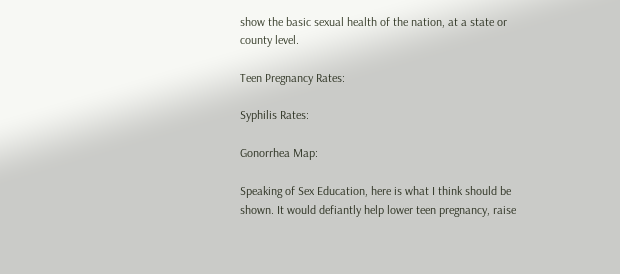show the basic sexual health of the nation, at a state or county level.

Teen Pregnancy Rates:

Syphilis Rates:

Gonorrhea Map:

Speaking of Sex Education, here is what I think should be shown. It would defiantly help lower teen pregnancy, raise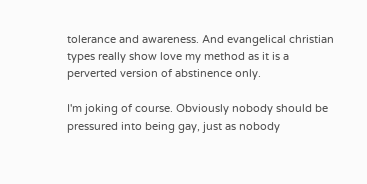tolerance and awareness. And evangelical christian types really show love my method as it is a perverted version of abstinence only.

I'm joking of course. Obviously nobody should be pressured into being gay, just as nobody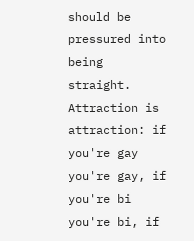should be pressured into being straight.  Attraction is attraction: if you're gay you're gay, if you're bi you're bi, if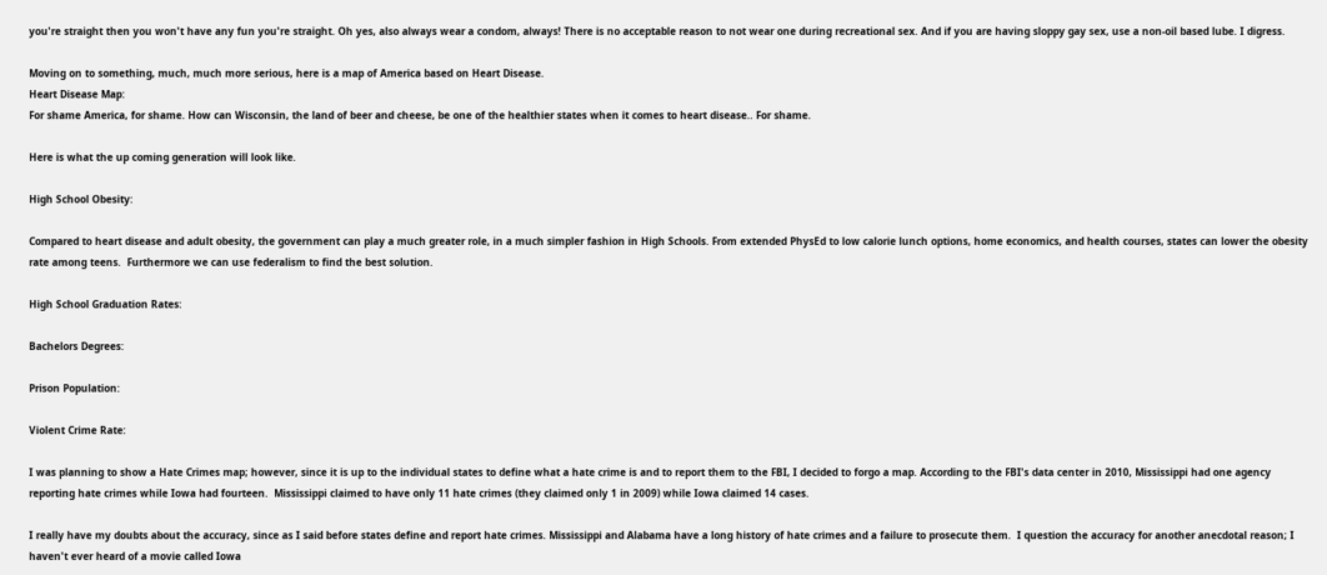you're straight then you won't have any fun you're straight. Oh yes, also always wear a condom, always! There is no acceptable reason to not wear one during recreational sex. And if you are having sloppy gay sex, use a non-oil based lube. I digress.

Moving on to something, much, much more serious, here is a map of America based on Heart Disease.
Heart Disease Map:
For shame America, for shame. How can Wisconsin, the land of beer and cheese, be one of the healthier states when it comes to heart disease.. For shame.

Here is what the up coming generation will look like.

High School Obesity:

Compared to heart disease and adult obesity, the government can play a much greater role, in a much simpler fashion in High Schools. From extended PhysEd to low calorie lunch options, home economics, and health courses, states can lower the obesity rate among teens.  Furthermore we can use federalism to find the best solution.

High School Graduation Rates:

Bachelors Degrees:

Prison Population:

Violent Crime Rate:

I was planning to show a Hate Crimes map; however, since it is up to the individual states to define what a hate crime is and to report them to the FBI, I decided to forgo a map. According to the FBI's data center in 2010, Mississippi had one agency  reporting hate crimes while Iowa had fourteen.  Mississippi claimed to have only 11 hate crimes (they claimed only 1 in 2009) while Iowa claimed 14 cases.

I really have my doubts about the accuracy, since as I said before states define and report hate crimes. Mississippi and Alabama have a long history of hate crimes and a failure to prosecute them.  I question the accuracy for another anecdotal reason; I haven't ever heard of a movie called Iowa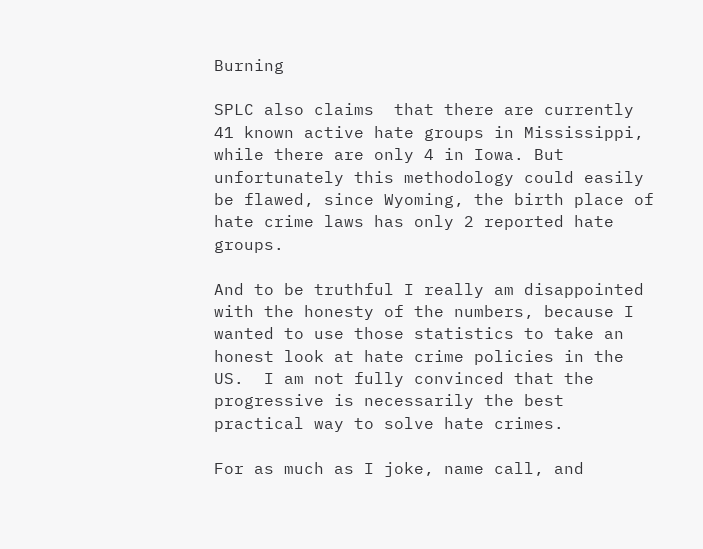Burning

SPLC also claims  that there are currently 41 known active hate groups in Mississippi, while there are only 4 in Iowa. But unfortunately this methodology could easily be flawed, since Wyoming, the birth place of hate crime laws has only 2 reported hate groups.

And to be truthful I really am disappointed with the honesty of the numbers, because I wanted to use those statistics to take an honest look at hate crime policies in the US.  I am not fully convinced that the progressive is necessarily the best practical way to solve hate crimes.

For as much as I joke, name call, and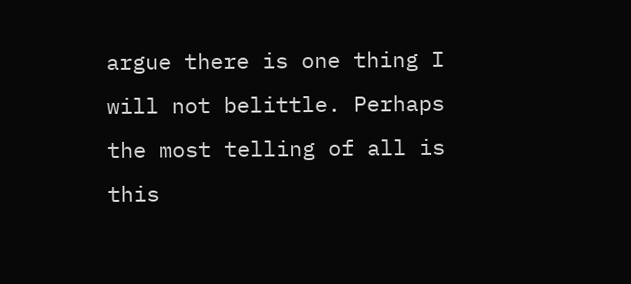argue there is one thing I will not belittle. Perhaps the most telling of all is this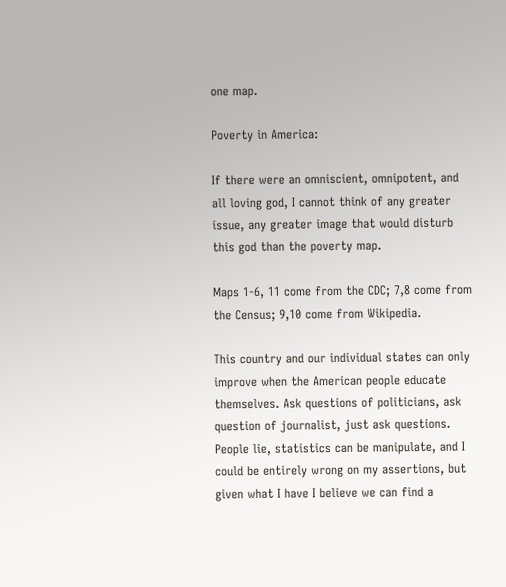one map.

Poverty in America:

If there were an omniscient, omnipotent, and all loving god, I cannot think of any greater issue, any greater image that would disturb this god than the poverty map.

Maps 1-6, 11 come from the CDC; 7,8 come from the Census; 9,10 come from Wikipedia.

This country and our individual states can only improve when the American people educate themselves. Ask questions of politicians, ask question of journalist, just ask questions. People lie, statistics can be manipulate, and I could be entirely wrong on my assertions, but given what I have I believe we can find a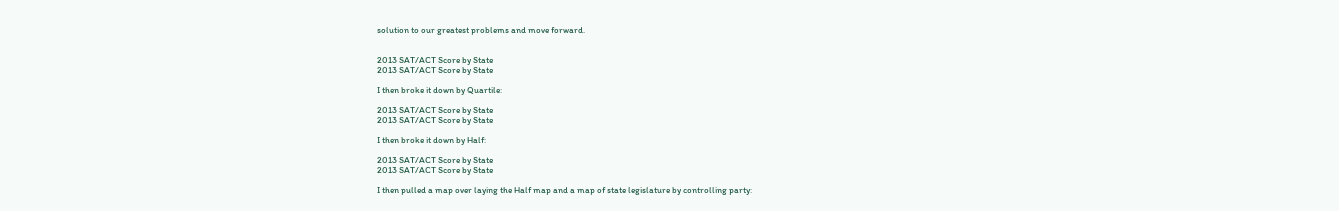solution to our greatest problems and move forward.


2013 SAT/ACT Score by State
2013 SAT/ACT Score by State

I then broke it down by Quartile:

2013 SAT/ACT Score by State
2013 SAT/ACT Score by State

I then broke it down by Half:

2013 SAT/ACT Score by State
2013 SAT/ACT Score by State

I then pulled a map over laying the Half map and a map of state legislature by controlling party: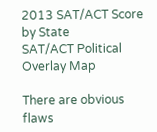2013 SAT/ACT Score by State
SAT/ACT Political Overlay Map

There are obvious flaws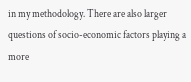in my methodology. There are also larger questions of socio-economic factors playing a more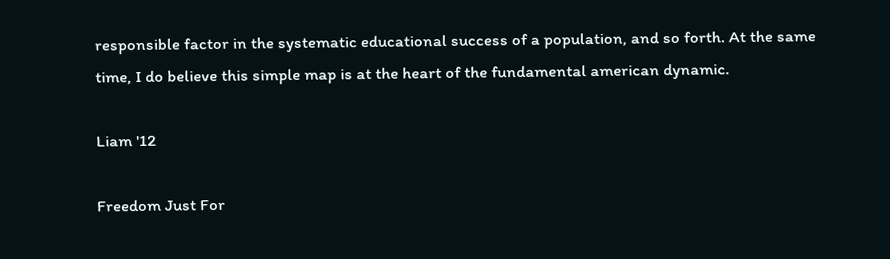responsible factor in the systematic educational success of a population, and so forth. At the same time, I do believe this simple map is at the heart of the fundamental american dynamic.

Liam '12

Freedom Just For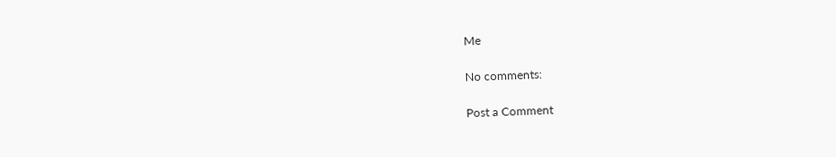Me

No comments:

Post a Comment